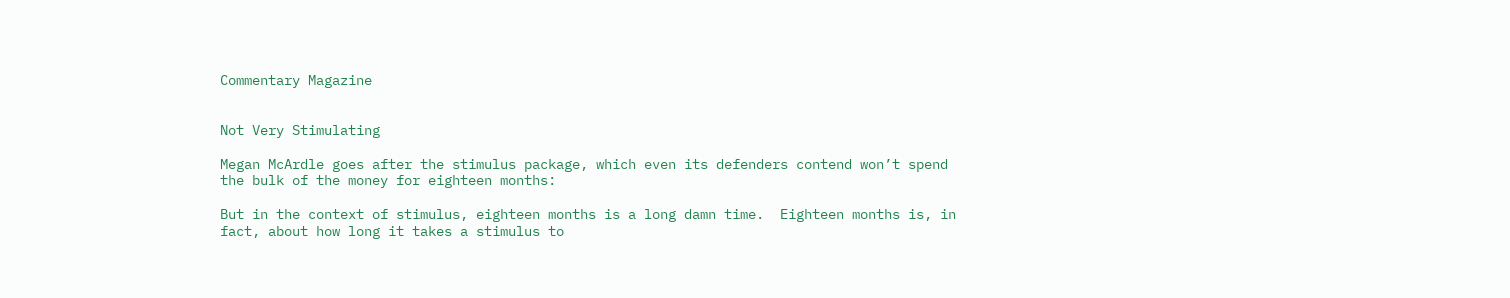Commentary Magazine


Not Very Stimulating

Megan McArdle goes after the stimulus package, which even its defenders contend won’t spend the bulk of the money for eighteen months:

But in the context of stimulus, eighteen months is a long damn time.  Eighteen months is, in fact, about how long it takes a stimulus to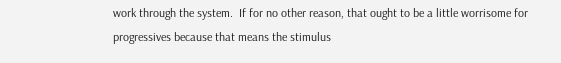work through the system.  If for no other reason, that ought to be a little worrisome for progressives because that means the stimulus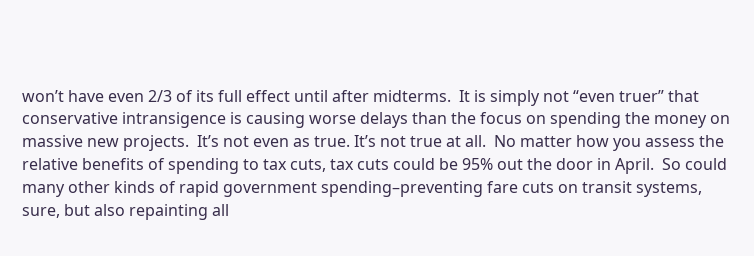won’t have even 2/3 of its full effect until after midterms.  It is simply not “even truer” that conservative intransigence is causing worse delays than the focus on spending the money on massive new projects.  It’s not even as true. It’s not true at all.  No matter how you assess the relative benefits of spending to tax cuts, tax cuts could be 95% out the door in April.  So could many other kinds of rapid government spending–preventing fare cuts on transit systems, sure, but also repainting all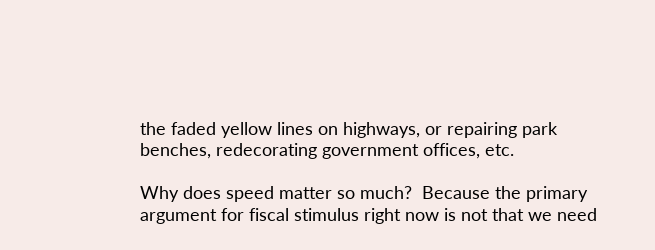the faded yellow lines on highways, or repairing park benches, redecorating government offices, etc.

Why does speed matter so much?  Because the primary argument for fiscal stimulus right now is not that we need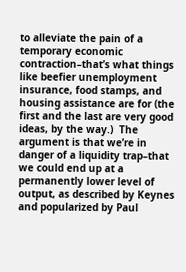to alleviate the pain of a temporary economic contraction–that’s what things like beefier unemployment insurance, food stamps, and housing assistance are for (the first and the last are very good ideas, by the way.)  The argument is that we’re in danger of a liquidity trap–that we could end up at a permanently lower level of output, as described by Keynes and popularized by Paul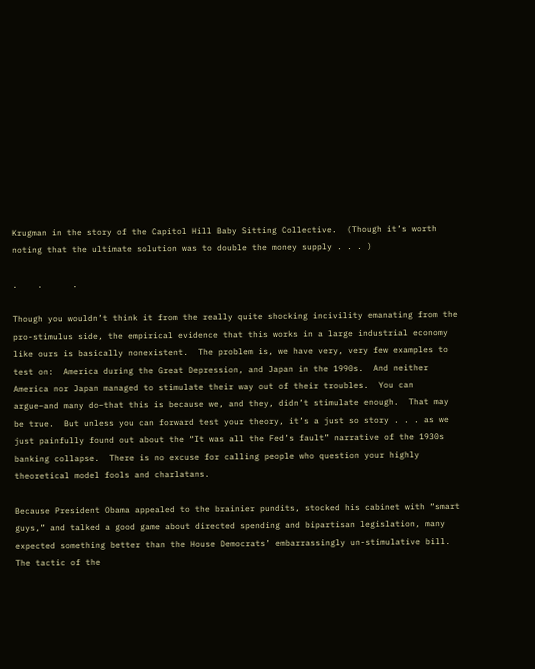Krugman in the story of the Capitol Hill Baby Sitting Collective.  (Though it’s worth noting that the ultimate solution was to double the money supply . . . )

.    .      .

Though you wouldn’t think it from the really quite shocking incivility emanating from the pro-stimulus side, the empirical evidence that this works in a large industrial economy like ours is basically nonexistent.  The problem is, we have very, very few examples to test on:  America during the Great Depression, and Japan in the 1990s.  And neither America nor Japan managed to stimulate their way out of their troubles.  You can argue–and many do–that this is because we, and they, didn’t stimulate enough.  That may be true.  But unless you can forward test your theory, it’s a just so story . . . as we just painfully found out about the “It was all the Fed’s fault” narrative of the 1930s banking collapse.  There is no excuse for calling people who question your highly theoretical model fools and charlatans.

Because President Obama appealed to the brainier pundits, stocked his cabinet with “smart guys,” and talked a good game about directed spending and bipartisan legislation, many expected something better than the House Democrats’ embarrassingly un-stimulative bill. The tactic of the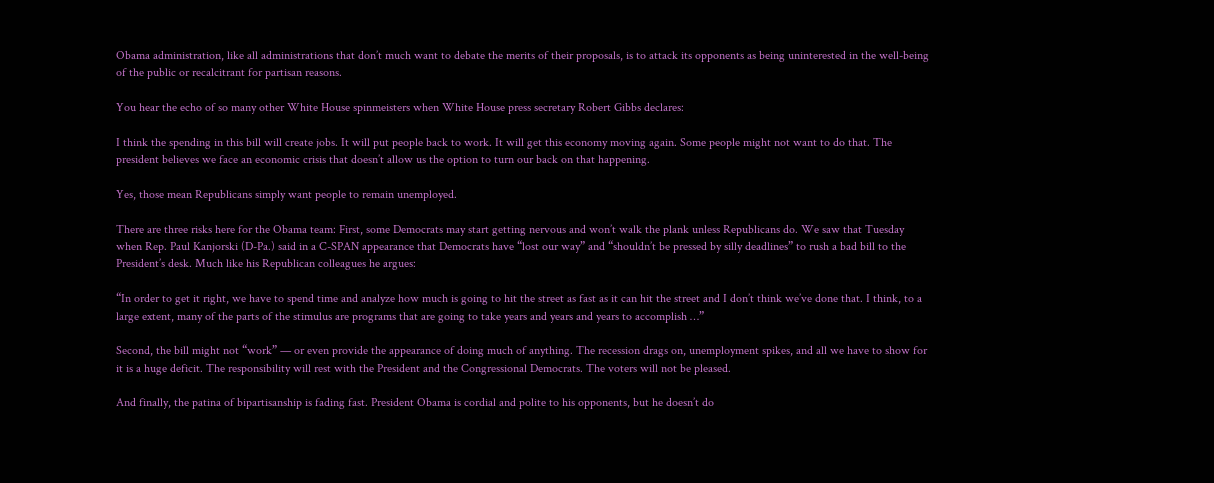Obama administration, like all administrations that don’t much want to debate the merits of their proposals, is to attack its opponents as being uninterested in the well-being of the public or recalcitrant for partisan reasons.

You hear the echo of so many other White House spinmeisters when White House press secretary Robert Gibbs declares:

I think the spending in this bill will create jobs. It will put people back to work. It will get this economy moving again. Some people might not want to do that. The president believes we face an economic crisis that doesn’t allow us the option to turn our back on that happening.

Yes, those mean Republicans simply want people to remain unemployed.

There are three risks here for the Obama team: First, some Democrats may start getting nervous and won’t walk the plank unless Republicans do. We saw that Tuesday when Rep. Paul Kanjorski (D-Pa.) said in a C-SPAN appearance that Democrats have “lost our way” and “shouldn’t be pressed by silly deadlines” to rush a bad bill to the President’s desk. Much like his Republican colleagues he argues:

“In order to get it right, we have to spend time and analyze how much is going to hit the street as fast as it can hit the street and I don’t think we’ve done that. I think, to a large extent, many of the parts of the stimulus are programs that are going to take years and years and years to accomplish …”

Second, the bill might not “work” — or even provide the appearance of doing much of anything. The recession drags on, unemployment spikes, and all we have to show for it is a huge deficit. The responsibility will rest with the President and the Congressional Democrats. The voters will not be pleased.

And finally, the patina of bipartisanship is fading fast. President Obama is cordial and polite to his opponents, but he doesn’t do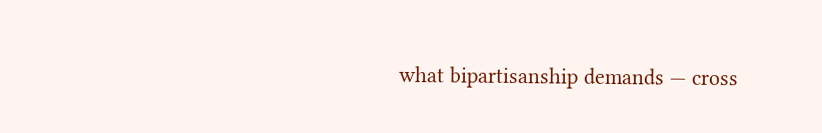what bipartisanship demands — cross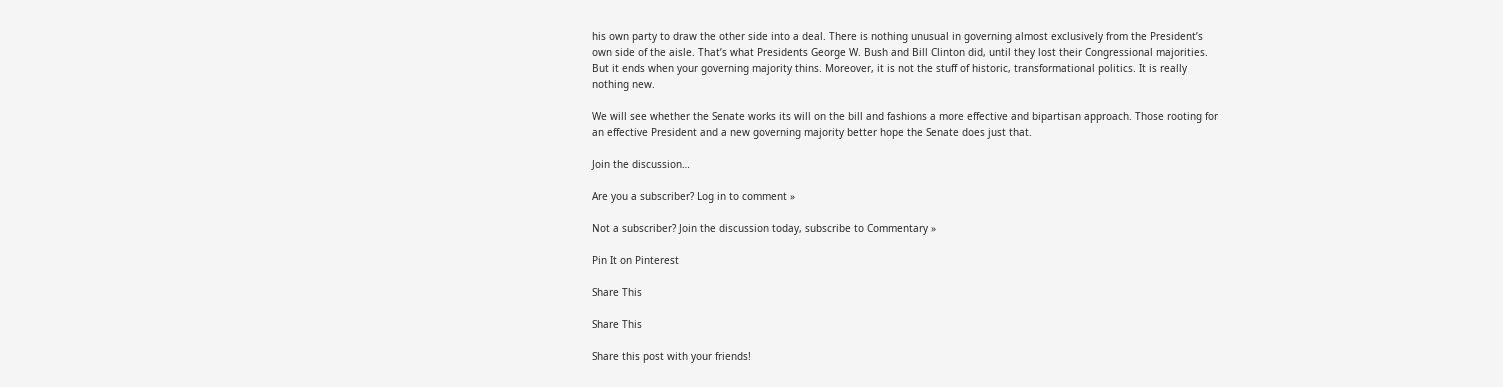his own party to draw the other side into a deal. There is nothing unusual in governing almost exclusively from the President’s own side of the aisle. That’s what Presidents George W. Bush and Bill Clinton did, until they lost their Congressional majorities. But it ends when your governing majority thins. Moreover, it is not the stuff of historic, transformational politics. It is really nothing new.

We will see whether the Senate works its will on the bill and fashions a more effective and bipartisan approach. Those rooting for an effective President and a new governing majority better hope the Senate does just that.

Join the discussion…

Are you a subscriber? Log in to comment »

Not a subscriber? Join the discussion today, subscribe to Commentary »

Pin It on Pinterest

Share This

Share This

Share this post with your friends!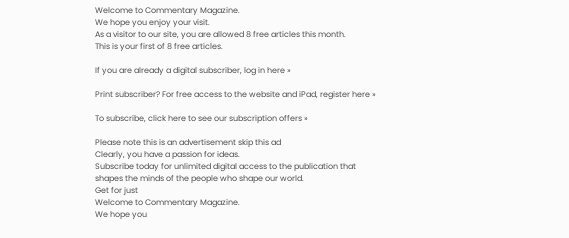Welcome to Commentary Magazine.
We hope you enjoy your visit.
As a visitor to our site, you are allowed 8 free articles this month.
This is your first of 8 free articles.

If you are already a digital subscriber, log in here »

Print subscriber? For free access to the website and iPad, register here »

To subscribe, click here to see our subscription offers »

Please note this is an advertisement skip this ad
Clearly, you have a passion for ideas.
Subscribe today for unlimited digital access to the publication that shapes the minds of the people who shape our world.
Get for just
Welcome to Commentary Magazine.
We hope you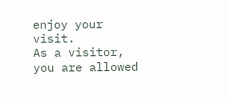enjoy your visit.
As a visitor, you are allowed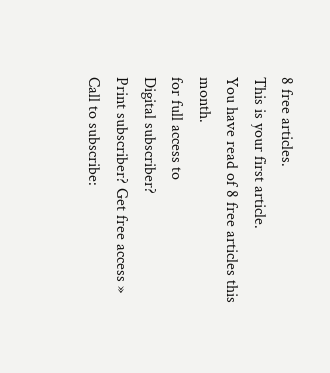8 free articles.
This is your first article.
You have read of 8 free articles this month.
for full access to
Digital subscriber?
Print subscriber? Get free access »
Call to subscribe: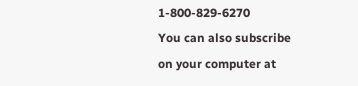1-800-829-6270
You can also subscribe
on your computer at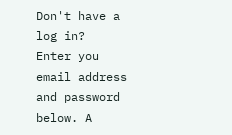Don't have a log in?
Enter you email address and password below. A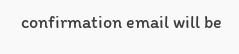confirmation email will be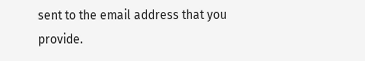sent to the email address that you provide.